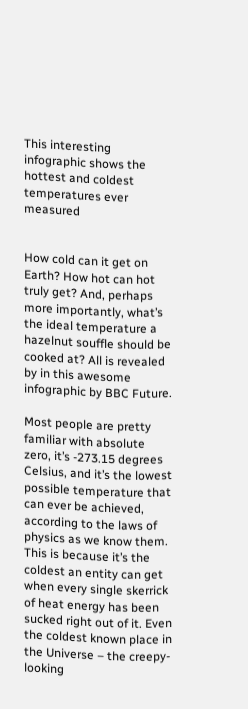This interesting infographic shows the hottest and coldest temperatures ever measured


How cold can it get on Earth? How hot can hot truly get? And, perhaps more importantly, what’s the ideal temperature a hazelnut souffle should be cooked at? All is revealed by in this awesome infographic by BBC Future.

Most people are pretty familiar with absolute zero, it’s -273.15 degrees Celsius, and it’s the lowest possible temperature that can ever be achieved, according to the laws of physics as we know them. This is because it’s the coldest an entity can get when every single skerrick of heat energy has been sucked right out of it. Even the coldest known place in the Universe – the creepy-looking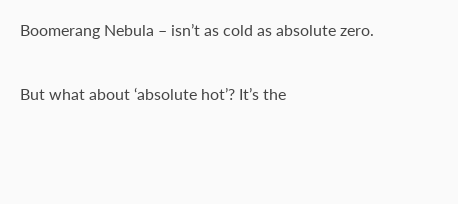Boomerang Nebula – isn’t as cold as absolute zero.

But what about ‘absolute hot’? It’s the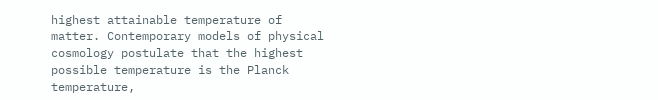highest attainable temperature of matter. Contemporary models of physical cosmology postulate that the highest possible temperature is the Planck temperature,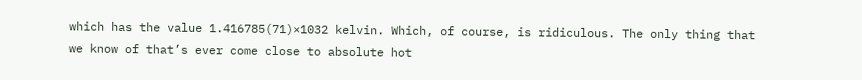which has the value 1.416785(71)×1032 kelvin. Which, of course, is ridiculous. The only thing that we know of that’s ever come close to absolute hot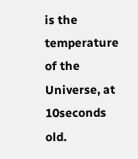is the temperature of the Universe, at 10seconds old.